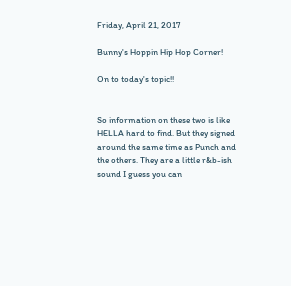Friday, April 21, 2017

Bunny's Hoppin Hip Hop Corner!

On to today's topic!!


So information on these two is like HELLA hard to find. But they signed around the same time as Punch and the others. They are a little r&b-ish sound I guess you can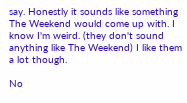say. Honestly it sounds like something The Weekend would come up with. I know I'm weird. (they don't sound anything like The Weekend) I like them a lot though.

No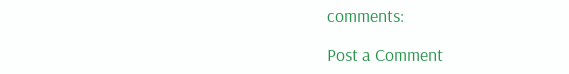comments:

Post a Comment